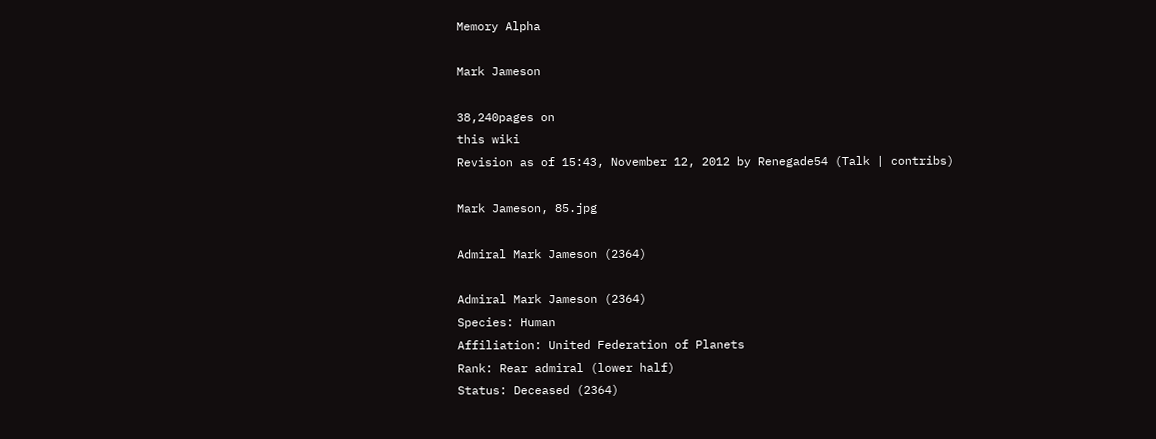Memory Alpha

Mark Jameson

38,240pages on
this wiki
Revision as of 15:43, November 12, 2012 by Renegade54 (Talk | contribs)

Mark Jameson, 85.jpg

Admiral Mark Jameson (2364)

Admiral Mark Jameson (2364)
Species: Human
Affiliation: United Federation of Planets
Rank: Rear admiral (lower half)
Status: Deceased (2364)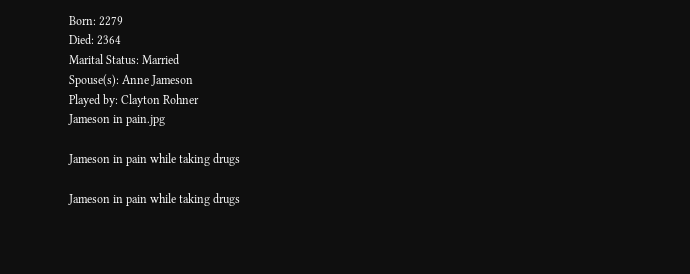Born: 2279
Died: 2364
Marital Status: Married
Spouse(s): Anne Jameson
Played by: Clayton Rohner
Jameson in pain.jpg

Jameson in pain while taking drugs

Jameson in pain while taking drugs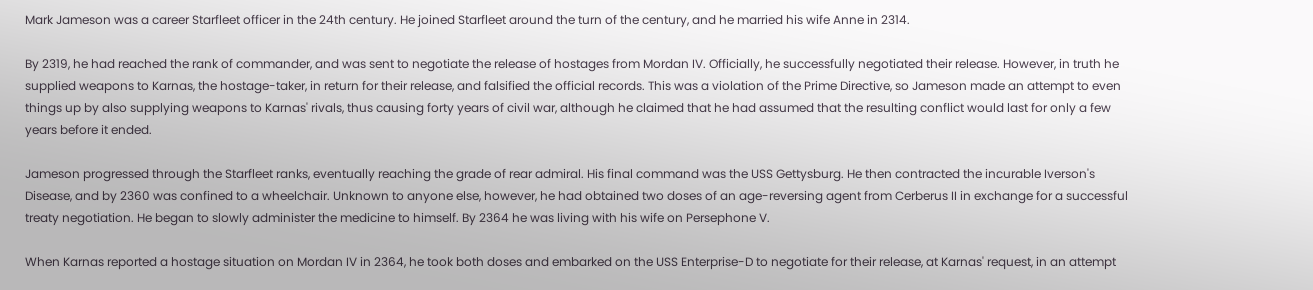Mark Jameson was a career Starfleet officer in the 24th century. He joined Starfleet around the turn of the century, and he married his wife Anne in 2314.

By 2319, he had reached the rank of commander, and was sent to negotiate the release of hostages from Mordan IV. Officially, he successfully negotiated their release. However, in truth he supplied weapons to Karnas, the hostage-taker, in return for their release, and falsified the official records. This was a violation of the Prime Directive, so Jameson made an attempt to even things up by also supplying weapons to Karnas' rivals, thus causing forty years of civil war, although he claimed that he had assumed that the resulting conflict would last for only a few years before it ended.

Jameson progressed through the Starfleet ranks, eventually reaching the grade of rear admiral. His final command was the USS Gettysburg. He then contracted the incurable Iverson's Disease, and by 2360 was confined to a wheelchair. Unknown to anyone else, however, he had obtained two doses of an age-reversing agent from Cerberus II in exchange for a successful treaty negotiation. He began to slowly administer the medicine to himself. By 2364 he was living with his wife on Persephone V.

When Karnas reported a hostage situation on Mordan IV in 2364, he took both doses and embarked on the USS Enterprise-D to negotiate for their release, at Karnas' request, in an attempt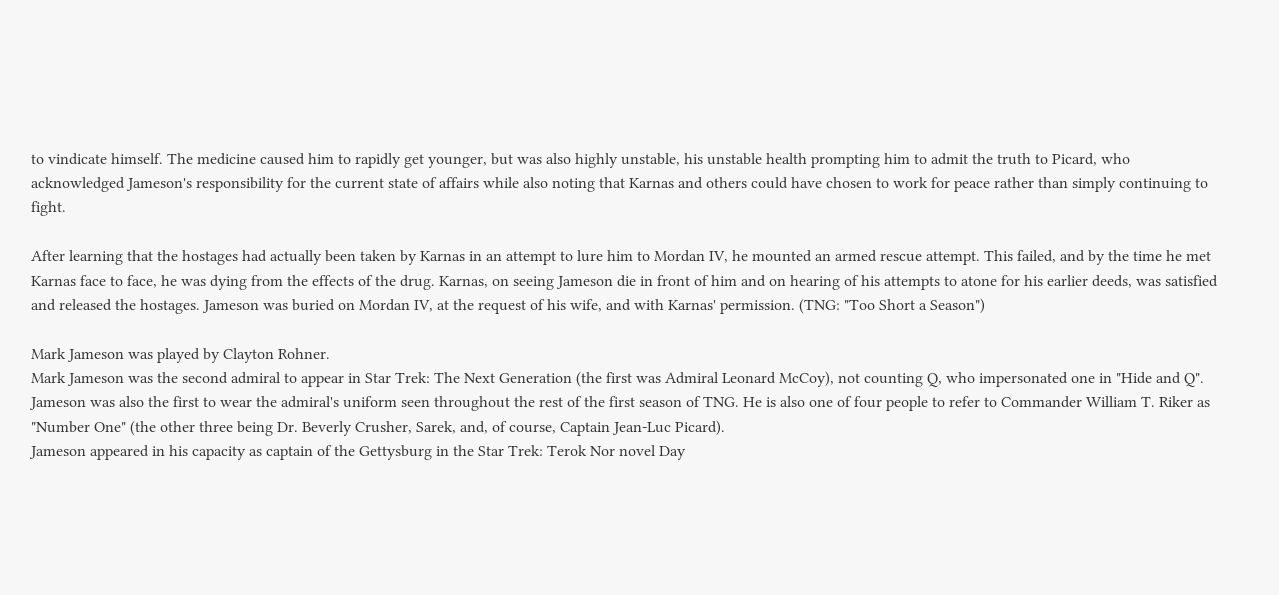to vindicate himself. The medicine caused him to rapidly get younger, but was also highly unstable, his unstable health prompting him to admit the truth to Picard, who acknowledged Jameson's responsibility for the current state of affairs while also noting that Karnas and others could have chosen to work for peace rather than simply continuing to fight.

After learning that the hostages had actually been taken by Karnas in an attempt to lure him to Mordan IV, he mounted an armed rescue attempt. This failed, and by the time he met Karnas face to face, he was dying from the effects of the drug. Karnas, on seeing Jameson die in front of him and on hearing of his attempts to atone for his earlier deeds, was satisfied and released the hostages. Jameson was buried on Mordan IV, at the request of his wife, and with Karnas' permission. (TNG: "Too Short a Season")

Mark Jameson was played by Clayton Rohner.
Mark Jameson was the second admiral to appear in Star Trek: The Next Generation (the first was Admiral Leonard McCoy), not counting Q, who impersonated one in "Hide and Q". Jameson was also the first to wear the admiral's uniform seen throughout the rest of the first season of TNG. He is also one of four people to refer to Commander William T. Riker as "Number One" (the other three being Dr. Beverly Crusher, Sarek, and, of course, Captain Jean-Luc Picard).
Jameson appeared in his capacity as captain of the Gettysburg in the Star Trek: Terok Nor novel Day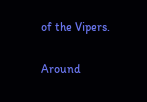of the Vipers.

Around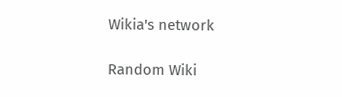Wikia's network

Random Wiki